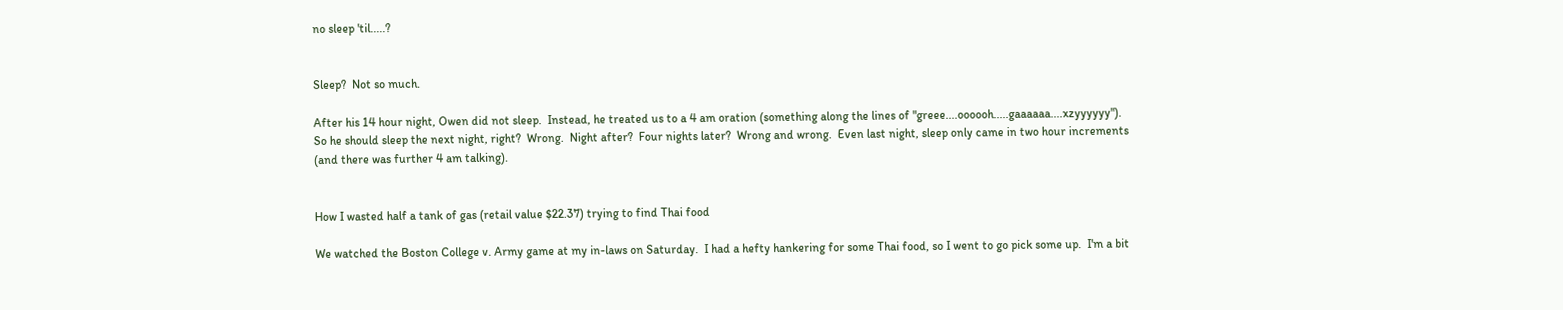no sleep 'til.....?


Sleep?  Not so much.

After his 14 hour night, Owen did not sleep.  Instead, he treated us to a 4 am oration (something along the lines of "greee....oooooh.....gaaaaaa....xzyyyyyy").  So he should sleep the next night, right?  Wrong.  Night after?  Four nights later?  Wrong and wrong.  Even last night, sleep only came in two hour increments (and there was further 4 am talking).


How I wasted half a tank of gas (retail value $22.37) trying to find Thai food

We watched the Boston College v. Army game at my in-laws on Saturday.  I had a hefty hankering for some Thai food, so I went to go pick some up.  I'm a bit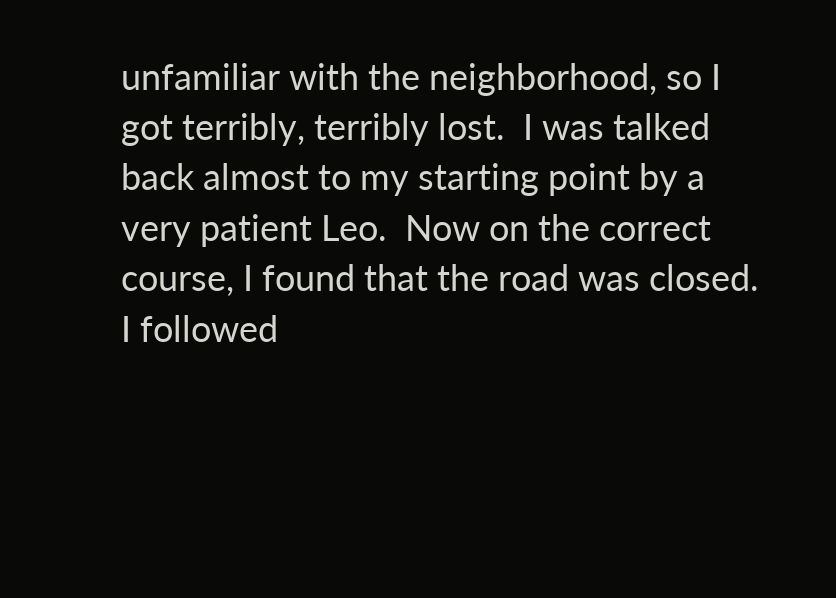unfamiliar with the neighborhood, so I got terribly, terribly lost.  I was talked back almost to my starting point by a very patient Leo.  Now on the correct course, I found that the road was closed.  I followed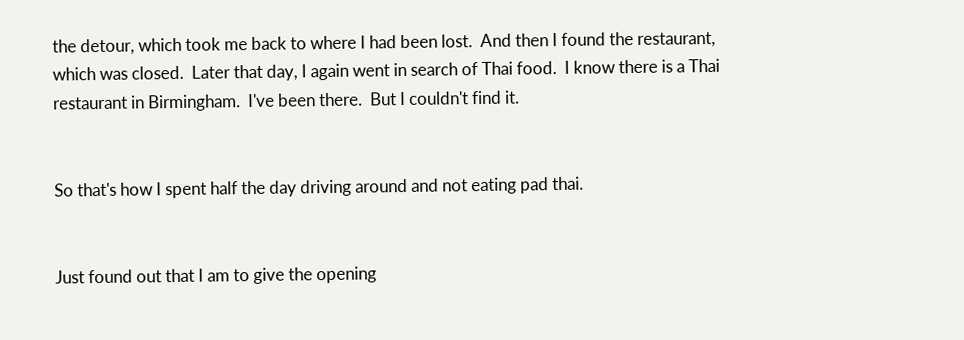the detour, which took me back to where I had been lost.  And then I found the restaurant, which was closed.  Later that day, I again went in search of Thai food.  I know there is a Thai restaurant in Birmingham.  I've been there.  But I couldn't find it.


So that's how I spent half the day driving around and not eating pad thai.


Just found out that I am to give the opening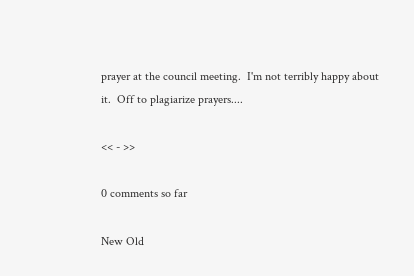prayer at the council meeting.  I'm not terribly happy about it.  Off to plagiarize prayers....

<< - >>

0 comments so far

New Old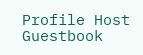Profile Host Guestbook